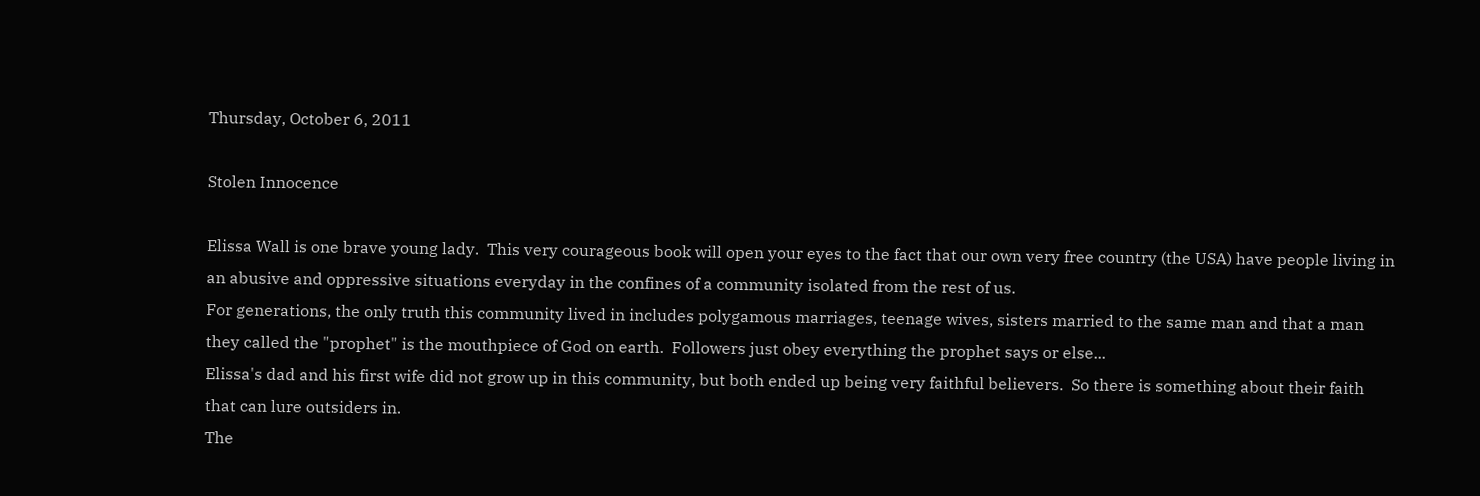Thursday, October 6, 2011

Stolen Innocence

Elissa Wall is one brave young lady.  This very courageous book will open your eyes to the fact that our own very free country (the USA) have people living in an abusive and oppressive situations everyday in the confines of a community isolated from the rest of us.
For generations, the only truth this community lived in includes polygamous marriages, teenage wives, sisters married to the same man and that a man they called the "prophet" is the mouthpiece of God on earth.  Followers just obey everything the prophet says or else...
Elissa's dad and his first wife did not grow up in this community, but both ended up being very faithful believers.  So there is something about their faith that can lure outsiders in.
The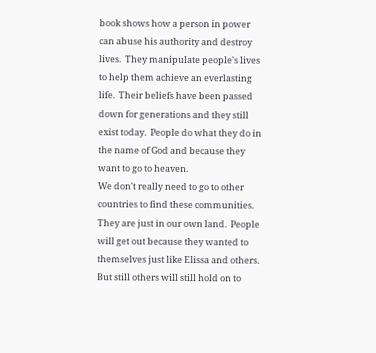book shows how a person in power can abuse his authority and destroy lives.  They manipulate people's lives to help them achieve an everlasting life.  Their beliefs have been passed down for generations and they still exist today.  People do what they do in the name of God and because they want to go to heaven.
We don't really need to go to other countries to find these communities.  They are just in our own land.  People will get out because they wanted to themselves just like Elissa and others.  But still others will still hold on to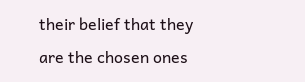their belief that they are the chosen ones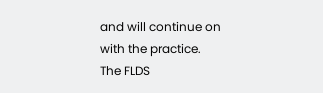and will continue on with the practice.
The FLDS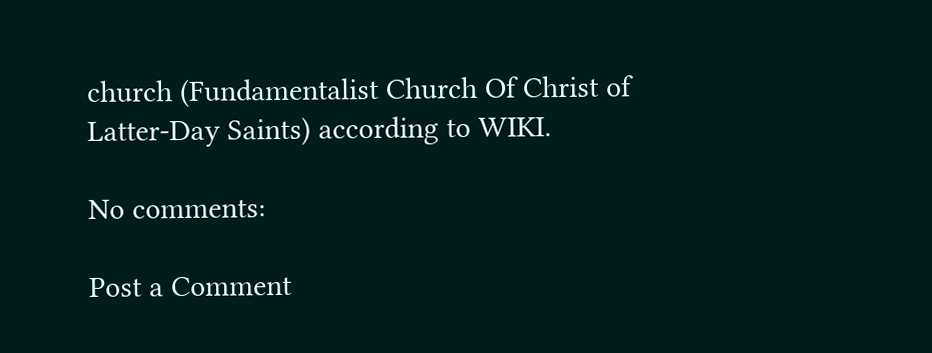church (Fundamentalist Church Of Christ of Latter-Day Saints) according to WIKI.

No comments:

Post a Comment